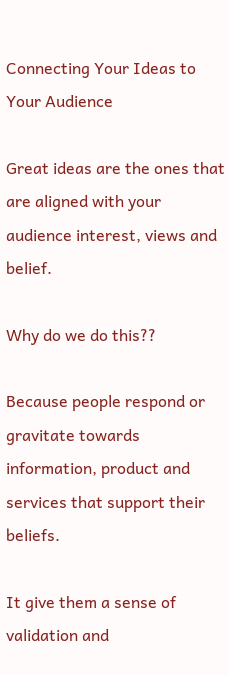Connecting Your Ideas to Your Audience

Great ideas are the ones that are aligned with your audience interest, views and belief.

Why do we do this??

Because people respond or gravitate towards information, product and services that support their beliefs.

It give them a sense of validation and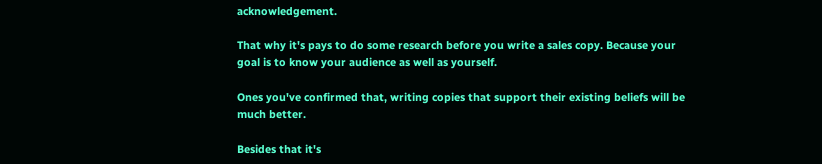acknowledgement.

That why it's pays to do some research before you write a sales copy. Because your goal is to know your audience as well as yourself.

Ones you've confirmed that, writing copies that support their existing beliefs will be much better.

Besides that it's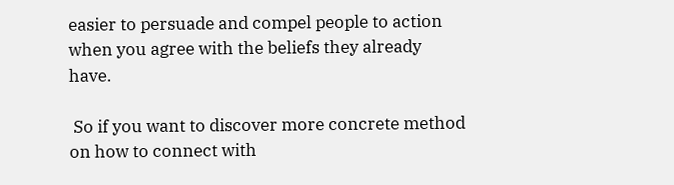easier to persuade and compel people to action when you agree with the beliefs they already have.

 So if you want to discover more concrete method on how to connect with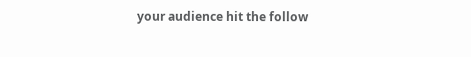your audience hit the follow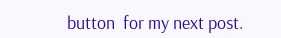button  for my next post.